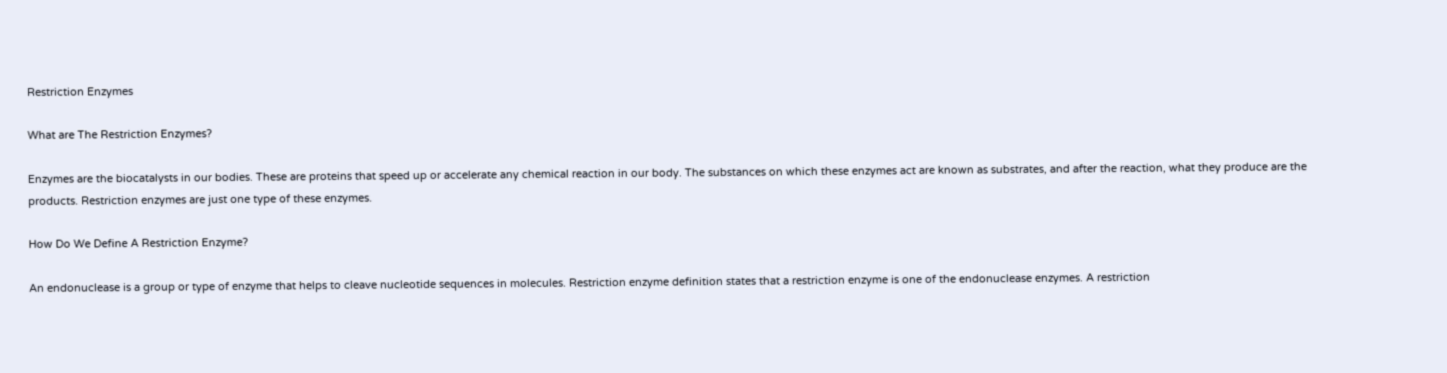Restriction Enzymes

What are The Restriction Enzymes?

Enzymes are the biocatalysts in our bodies. These are proteins that speed up or accelerate any chemical reaction in our body. The substances on which these enzymes act are known as substrates, and after the reaction, what they produce are the products. Restriction enzymes are just one type of these enzymes.

How Do We Define A Restriction Enzyme?

An endonuclease is a group or type of enzyme that helps to cleave nucleotide sequences in molecules. Restriction enzyme definition states that a restriction enzyme is one of the endonuclease enzymes. A restriction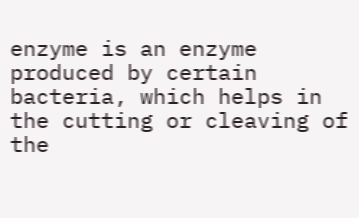enzyme is an enzyme produced by certain bacteria, which helps in the cutting or cleaving of the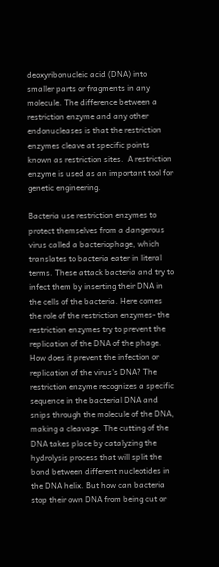deoxyribonucleic acid (DNA) into smaller parts or fragments in any molecule. The difference between a restriction enzyme and any other endonucleases is that the restriction enzymes cleave at specific points known as restriction sites.  A restriction enzyme is used as an important tool for genetic engineering.

Bacteria use restriction enzymes to protect themselves from a dangerous virus called a bacteriophage, which translates to bacteria eater in literal terms. These attack bacteria and try to infect them by inserting their DNA in the cells of the bacteria. Here comes the role of the restriction enzymes- the restriction enzymes try to prevent the replication of the DNA of the phage. How does it prevent the infection or replication of the virus’s DNA? The restriction enzyme recognizes a specific sequence in the bacterial DNA and snips through the molecule of the DNA, making a cleavage. The cutting of the DNA takes place by catalyzing the hydrolysis process that will split the bond between different nucleotides in the DNA helix. But how can bacteria stop their own DNA from being cut or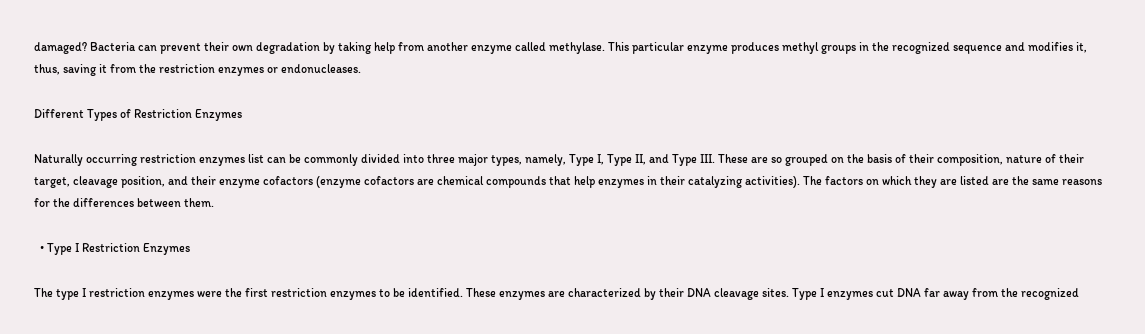damaged? Bacteria can prevent their own degradation by taking help from another enzyme called methylase. This particular enzyme produces methyl groups in the recognized sequence and modifies it, thus, saving it from the restriction enzymes or endonucleases.

Different Types of Restriction Enzymes

Naturally occurring restriction enzymes list can be commonly divided into three major types, namely, Type I, Type II, and Type III. These are so grouped on the basis of their composition, nature of their target, cleavage position, and their enzyme cofactors (enzyme cofactors are chemical compounds that help enzymes in their catalyzing activities). The factors on which they are listed are the same reasons for the differences between them.

  • Type I Restriction Enzymes

The type I restriction enzymes were the first restriction enzymes to be identified. These enzymes are characterized by their DNA cleavage sites. Type I enzymes cut DNA far away from the recognized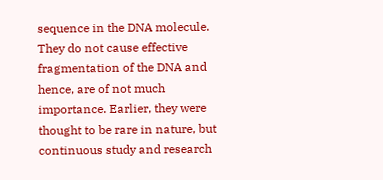sequence in the DNA molecule. They do not cause effective fragmentation of the DNA and hence, are of not much importance. Earlier, they were thought to be rare in nature, but continuous study and research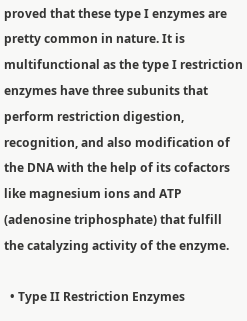proved that these type I enzymes are pretty common in nature. It is multifunctional as the type I restriction enzymes have three subunits that perform restriction digestion, recognition, and also modification of the DNA with the help of its cofactors like magnesium ions and ATP (adenosine triphosphate) that fulfill the catalyzing activity of the enzyme.

  • Type II Restriction Enzymes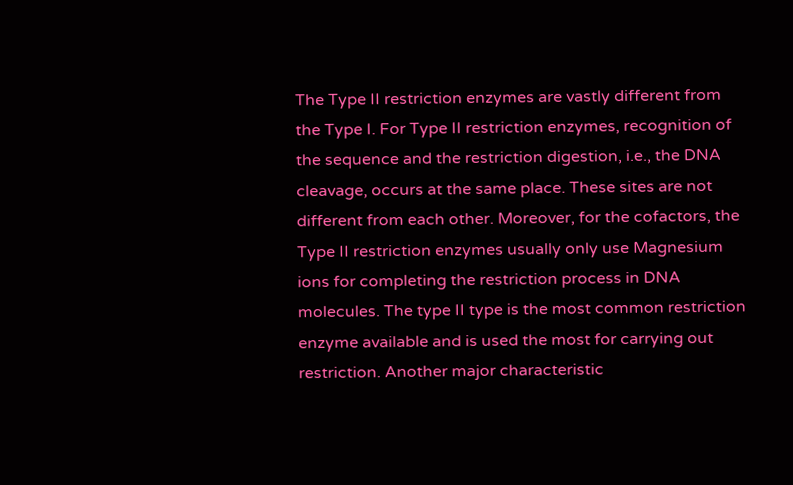The Type II restriction enzymes are vastly different from the Type I. For Type II restriction enzymes, recognition of the sequence and the restriction digestion, i.e., the DNA cleavage, occurs at the same place. These sites are not different from each other. Moreover, for the cofactors, the Type II restriction enzymes usually only use Magnesium ions for completing the restriction process in DNA molecules. The type II type is the most common restriction enzyme available and is used the most for carrying out restriction. Another major characteristic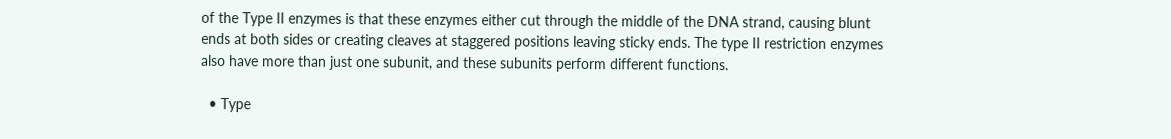of the Type II enzymes is that these enzymes either cut through the middle of the DNA strand, causing blunt ends at both sides or creating cleaves at staggered positions leaving sticky ends. The type II restriction enzymes also have more than just one subunit, and these subunits perform different functions.

  • Type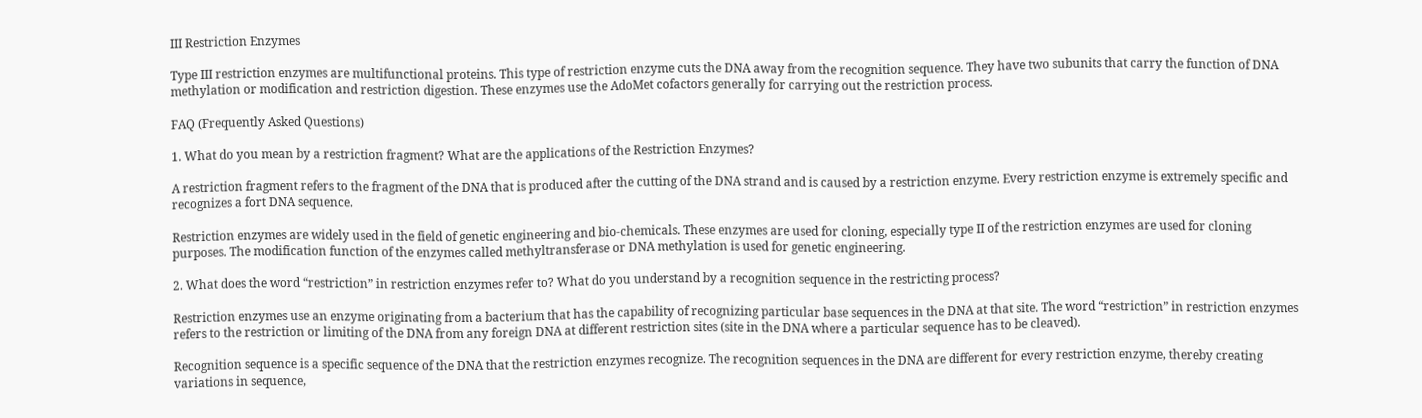III Restriction Enzymes

Type III restriction enzymes are multifunctional proteins. This type of restriction enzyme cuts the DNA away from the recognition sequence. They have two subunits that carry the function of DNA methylation or modification and restriction digestion. These enzymes use the AdoMet cofactors generally for carrying out the restriction process.

FAQ (Frequently Asked Questions)

1. What do you mean by a restriction fragment? What are the applications of the Restriction Enzymes?

A restriction fragment refers to the fragment of the DNA that is produced after the cutting of the DNA strand and is caused by a restriction enzyme. Every restriction enzyme is extremely specific and recognizes a fort DNA sequence.

Restriction enzymes are widely used in the field of genetic engineering and bio-chemicals. These enzymes are used for cloning, especially type II of the restriction enzymes are used for cloning purposes. The modification function of the enzymes called methyltransferase or DNA methylation is used for genetic engineering.

2. What does the word “restriction” in restriction enzymes refer to? What do you understand by a recognition sequence in the restricting process?

Restriction enzymes use an enzyme originating from a bacterium that has the capability of recognizing particular base sequences in the DNA at that site. The word “restriction” in restriction enzymes refers to the restriction or limiting of the DNA from any foreign DNA at different restriction sites (site in the DNA where a particular sequence has to be cleaved).

Recognition sequence is a specific sequence of the DNA that the restriction enzymes recognize. The recognition sequences in the DNA are different for every restriction enzyme, thereby creating variations in sequence,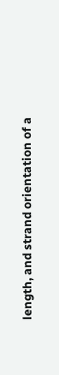length, and strand orientation of a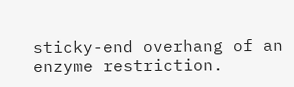sticky-end overhang of an enzyme restriction.